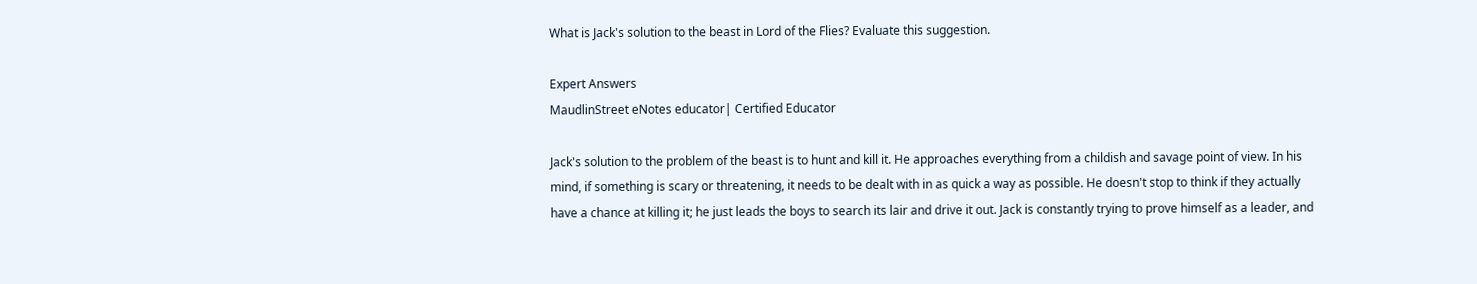What is Jack's solution to the beast in Lord of the Flies? Evaluate this suggestion.

Expert Answers
MaudlinStreet eNotes educator| Certified Educator

Jack's solution to the problem of the beast is to hunt and kill it. He approaches everything from a childish and savage point of view. In his mind, if something is scary or threatening, it needs to be dealt with in as quick a way as possible. He doesn't stop to think if they actually have a chance at killing it; he just leads the boys to search its lair and drive it out. Jack is constantly trying to prove himself as a leader, and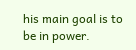his main goal is to be in power.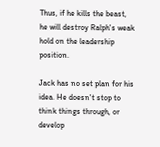Thus, if he kills the beast, he will destroy Ralph's weak hold on the leadership position.

Jack has no set plan for his idea. He doesn't stop to think things through, or develop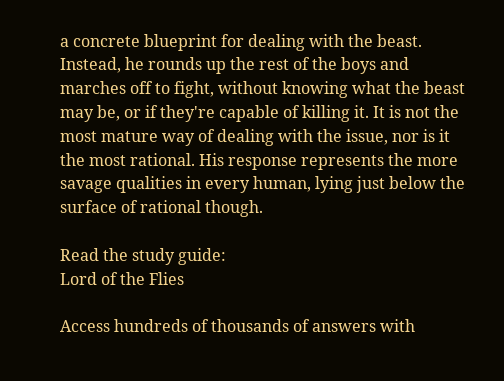a concrete blueprint for dealing with the beast. Instead, he rounds up the rest of the boys and marches off to fight, without knowing what the beast may be, or if they're capable of killing it. It is not the most mature way of dealing with the issue, nor is it the most rational. His response represents the more savage qualities in every human, lying just below the surface of rational though.

Read the study guide:
Lord of the Flies

Access hundreds of thousands of answers with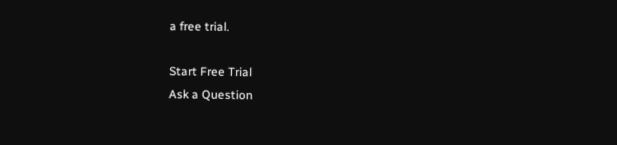a free trial.

Start Free Trial
Ask a Question